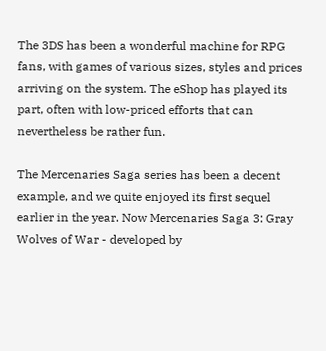The 3DS has been a wonderful machine for RPG fans, with games of various sizes, styles and prices arriving on the system. The eShop has played its part, often with low-priced efforts that can nevertheless be rather fun.

The Mercenaries Saga series has been a decent example, and we quite enjoyed its first sequel earlier in the year. Now Mercenaries Saga 3: Gray Wolves of War - developed by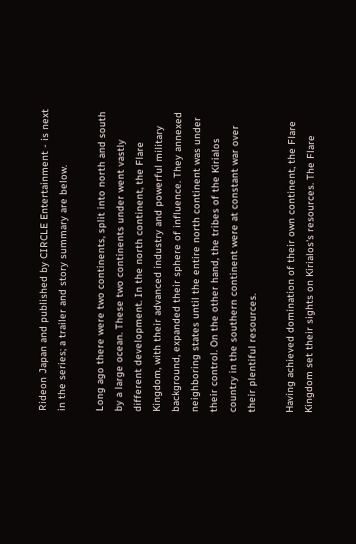Rideon Japan and published by CIRCLE Entertainment - is next in the series; a trailer and story summary are below.

Long ago there were two continents, split into north and south by a large ocean. These two continents under went vastly different development. In the north continent, the Flare Kingdom, with their advanced industry and powerful military background, expanded their sphere of influence. They annexed neighboring states until the entire north continent was under their control. On the other hand, the tribes of the Kirialos country in the southern continent were at constant war over their plentiful resources.

Having achieved domination of their own continent, the Flare Kingdom set their sights on Kirialos's resources. The Flare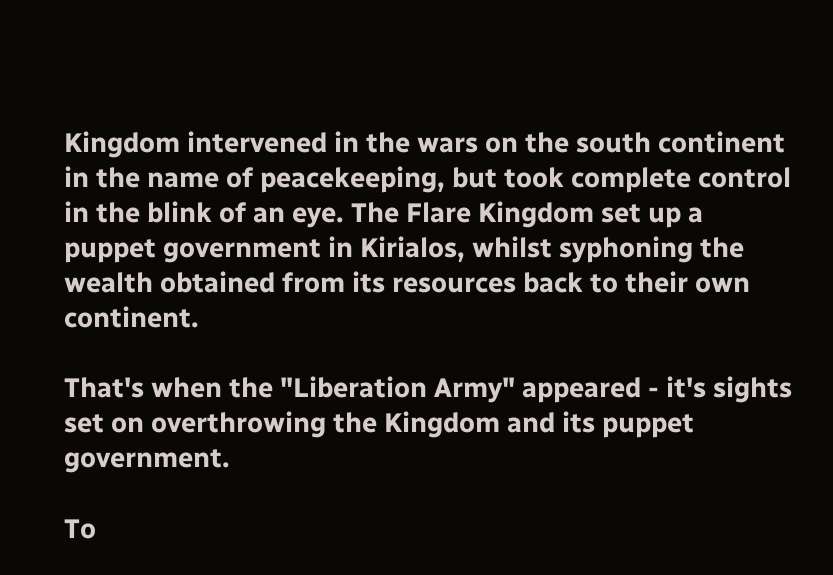Kingdom intervened in the wars on the south continent in the name of peacekeeping, but took complete control in the blink of an eye. The Flare Kingdom set up a puppet government in Kirialos, whilst syphoning the wealth obtained from its resources back to their own continent.

That's when the "Liberation Army" appeared - it's sights set on overthrowing the Kingdom and its puppet government.

To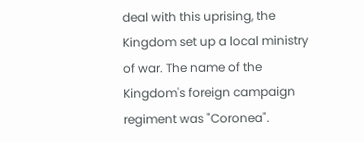deal with this uprising, the Kingdom set up a local ministry of war. The name of the Kingdom's foreign campaign regiment was "Coronea".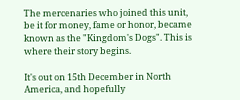The mercenaries who joined this unit, be it for money, fame or honor, became known as the "Kingdom's Dogs". This is where their story begins.

It's out on 15th December in North America, and hopefully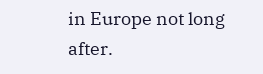in Europe not long after.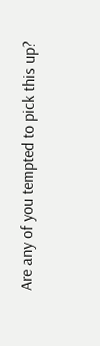Are any of you tempted to pick this up?